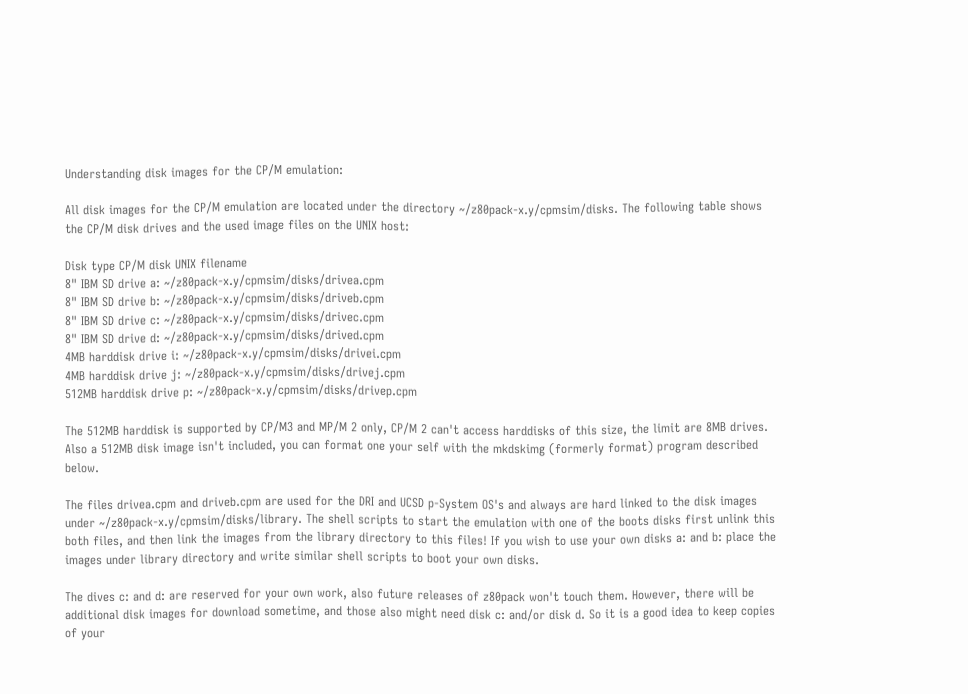Understanding disk images for the CP/M emulation:

All disk images for the CP/M emulation are located under the directory ~/z80pack-x.y/cpmsim/disks. The following table shows the CP/M disk drives and the used image files on the UNIX host:

Disk type CP/M disk UNIX filename
8" IBM SD drive a: ~/z80pack-x.y/cpmsim/disks/drivea.cpm
8" IBM SD drive b: ~/z80pack-x.y/cpmsim/disks/driveb.cpm
8" IBM SD drive c: ~/z80pack-x.y/cpmsim/disks/drivec.cpm
8" IBM SD drive d: ~/z80pack-x.y/cpmsim/disks/drived.cpm
4MB harddisk drive i: ~/z80pack-x.y/cpmsim/disks/drivei.cpm
4MB harddisk drive j: ~/z80pack-x.y/cpmsim/disks/drivej.cpm
512MB harddisk drive p: ~/z80pack-x.y/cpmsim/disks/drivep.cpm

The 512MB harddisk is supported by CP/M3 and MP/M 2 only, CP/M 2 can't access harddisks of this size, the limit are 8MB drives. Also a 512MB disk image isn't included, you can format one your self with the mkdskimg (formerly format) program described below.

The files drivea.cpm and driveb.cpm are used for the DRI and UCSD p-System OS's and always are hard linked to the disk images under ~/z80pack-x.y/cpmsim/disks/library. The shell scripts to start the emulation with one of the boots disks first unlink this both files, and then link the images from the library directory to this files! If you wish to use your own disks a: and b: place the images under library directory and write similar shell scripts to boot your own disks.

The dives c: and d: are reserved for your own work, also future releases of z80pack won't touch them. However, there will be additional disk images for download sometime, and those also might need disk c: and/or disk d. So it is a good idea to keep copies of your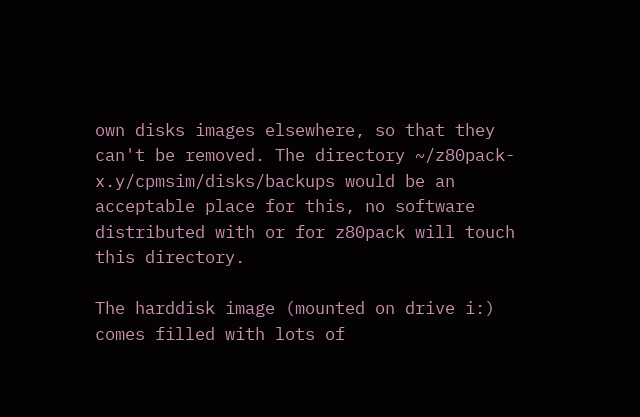own disks images elsewhere, so that they can't be removed. The directory ~/z80pack-x.y/cpmsim/disks/backups would be an acceptable place for this, no software distributed with or for z80pack will touch this directory.

The harddisk image (mounted on drive i:) comes filled with lots of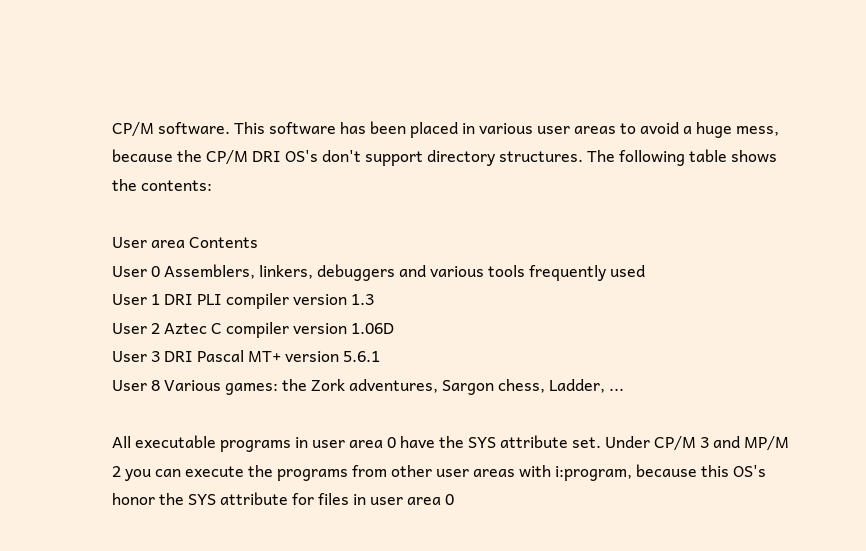CP/M software. This software has been placed in various user areas to avoid a huge mess, because the CP/M DRI OS's don't support directory structures. The following table shows the contents:

User area Contents
User 0 Assemblers, linkers, debuggers and various tools frequently used
User 1 DRI PLI compiler version 1.3
User 2 Aztec C compiler version 1.06D
User 3 DRI Pascal MT+ version 5.6.1
User 8 Various games: the Zork adventures, Sargon chess, Ladder, ...

All executable programs in user area 0 have the SYS attribute set. Under CP/M 3 and MP/M 2 you can execute the programs from other user areas with i:program, because this OS's honor the SYS attribute for files in user area 0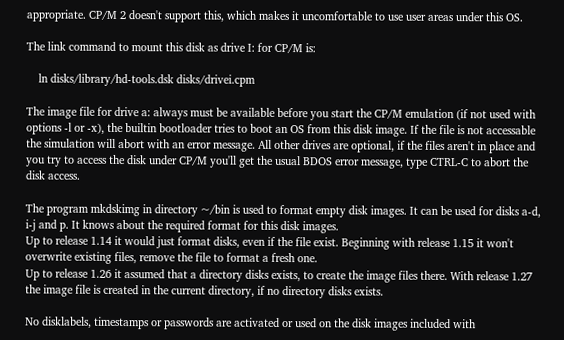appropriate. CP/M 2 doesn't support this, which makes it uncomfortable to use user areas under this OS.

The link command to mount this disk as drive I: for CP/M is:

    ln disks/library/hd-tools.dsk disks/drivei.cpm

The image file for drive a: always must be available before you start the CP/M emulation (if not used with options -l or -x), the builtin bootloader tries to boot an OS from this disk image. If the file is not accessable the simulation will abort with an error message. All other drives are optional, if the files aren't in place and you try to access the disk under CP/M you'll get the usual BDOS error message, type CTRL-C to abort the disk access.

The program mkdskimg in directory ~/bin is used to format empty disk images. It can be used for disks a-d, i-j and p. It knows about the required format for this disk images.
Up to release 1.14 it would just format disks, even if the file exist. Beginning with release 1.15 it won't overwrite existing files, remove the file to format a fresh one.
Up to release 1.26 it assumed that a directory disks exists, to create the image files there. With release 1.27 the image file is created in the current directory, if no directory disks exists.

No disklabels, timestamps or passwords are activated or used on the disk images included with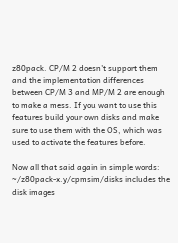z80pack. CP/M 2 doesn't support them and the implementation differences between CP/M 3 and MP/M 2 are enough to make a mess. If you want to use this features build your own disks and make sure to use them with the OS, which was used to activate the features before.

Now all that said again in simple words:
~/z80pack-x.y/cpmsim/disks includes the disk images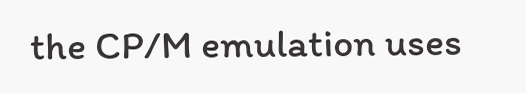the CP/M emulation uses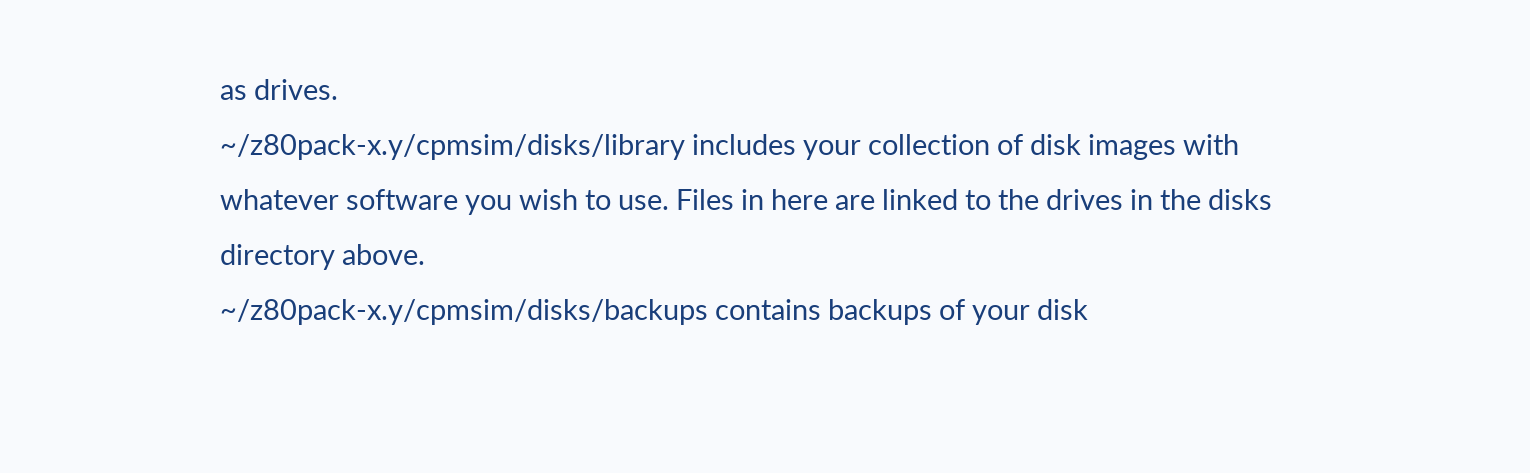as drives.
~/z80pack-x.y/cpmsim/disks/library includes your collection of disk images with whatever software you wish to use. Files in here are linked to the drives in the disks directory above.
~/z80pack-x.y/cpmsim/disks/backups contains backups of your disk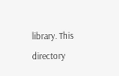library. This directory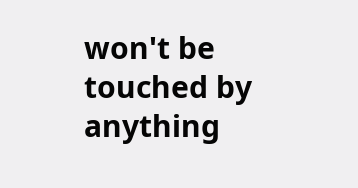won't be touched by anything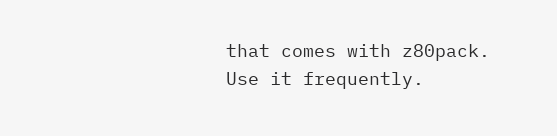that comes with z80pack. Use it frequently.